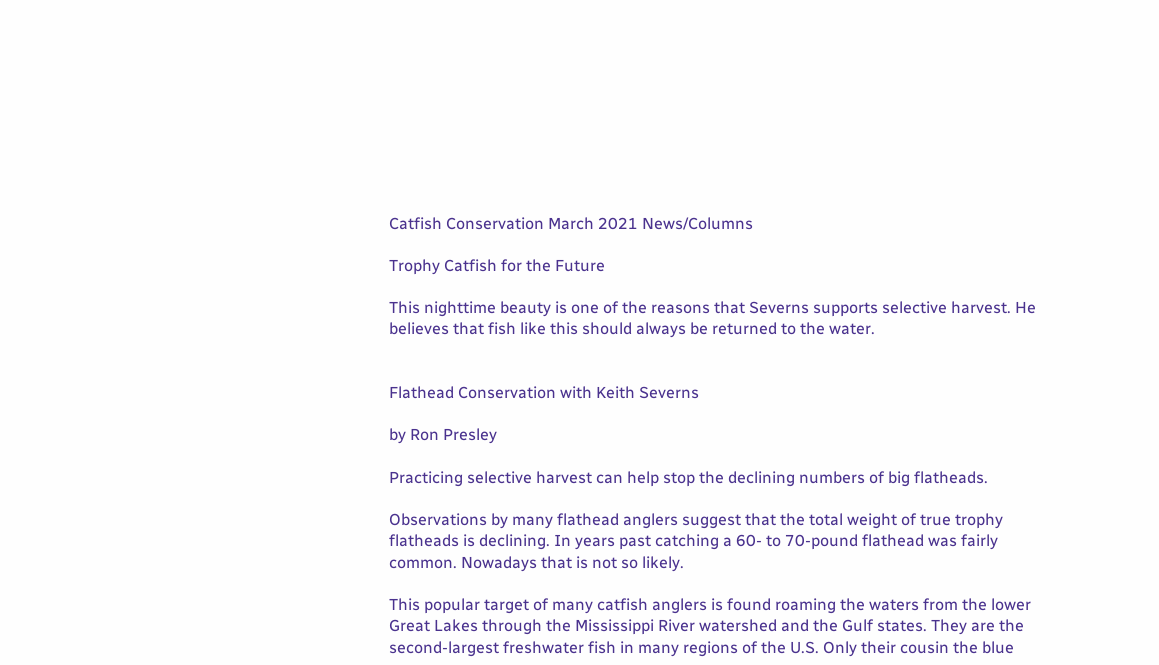Catfish Conservation March 2021 News/Columns

Trophy Catfish for the Future

This nighttime beauty is one of the reasons that Severns supports selective harvest. He believes that fish like this should always be returned to the water.


Flathead Conservation with Keith Severns

by Ron Presley

Practicing selective harvest can help stop the declining numbers of big flatheads.

Observations by many flathead anglers suggest that the total weight of true trophy flatheads is declining. In years past catching a 60- to 70-pound flathead was fairly common. Nowadays that is not so likely.

This popular target of many catfish anglers is found roaming the waters from the lower Great Lakes through the Mississippi River watershed and the Gulf states. They are the second-largest freshwater fish in many regions of the U.S. Only their cousin the blue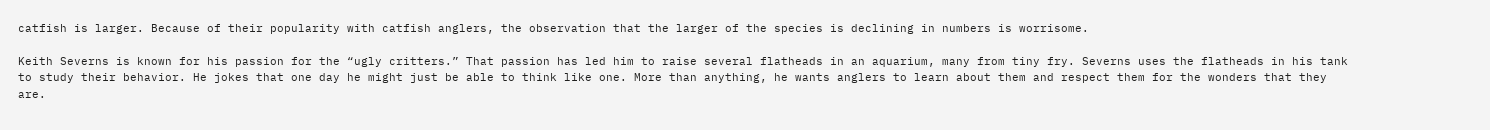catfish is larger. Because of their popularity with catfish anglers, the observation that the larger of the species is declining in numbers is worrisome.

Keith Severns is known for his passion for the “ugly critters.” That passion has led him to raise several flatheads in an aquarium, many from tiny fry. Severns uses the flatheads in his tank to study their behavior. He jokes that one day he might just be able to think like one. More than anything, he wants anglers to learn about them and respect them for the wonders that they are.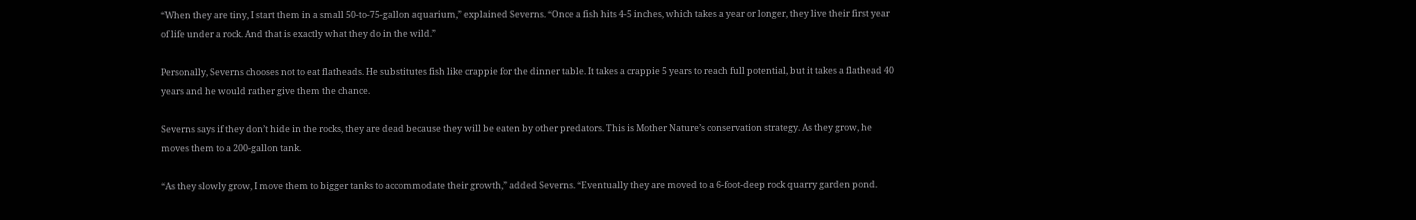“When they are tiny, I start them in a small 50-to-75-gallon aquarium,” explained Severns. “Once a fish hits 4-5 inches, which takes a year or longer, they live their first year of life under a rock. And that is exactly what they do in the wild.”

Personally, Severns chooses not to eat flatheads. He substitutes fish like crappie for the dinner table. It takes a crappie 5 years to reach full potential, but it takes a flathead 40 years and he would rather give them the chance.

Severns says if they don’t hide in the rocks, they are dead because they will be eaten by other predators. This is Mother Nature’s conservation strategy. As they grow, he moves them to a 200-gallon tank.

“As they slowly grow, I move them to bigger tanks to accommodate their growth,” added Severns. “Eventually they are moved to a 6-foot-deep rock quarry garden pond.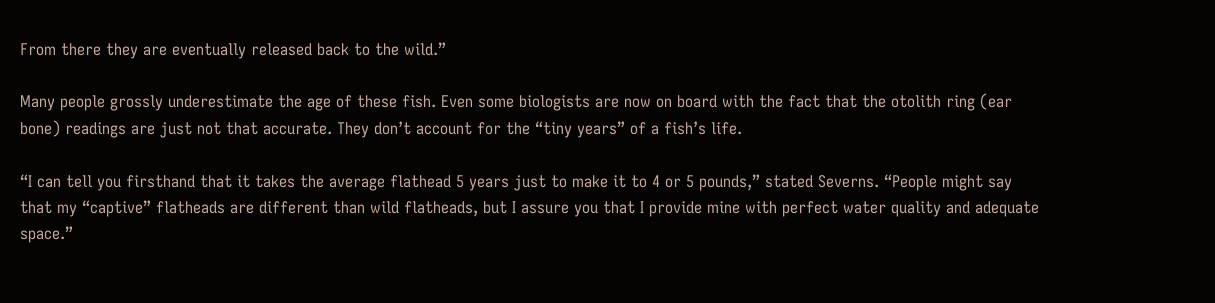From there they are eventually released back to the wild.”

Many people grossly underestimate the age of these fish. Even some biologists are now on board with the fact that the otolith ring (ear bone) readings are just not that accurate. They don’t account for the “tiny years” of a fish’s life.

“I can tell you firsthand that it takes the average flathead 5 years just to make it to 4 or 5 pounds,” stated Severns. “People might say that my “captive” flatheads are different than wild flatheads, but I assure you that I provide mine with perfect water quality and adequate space.”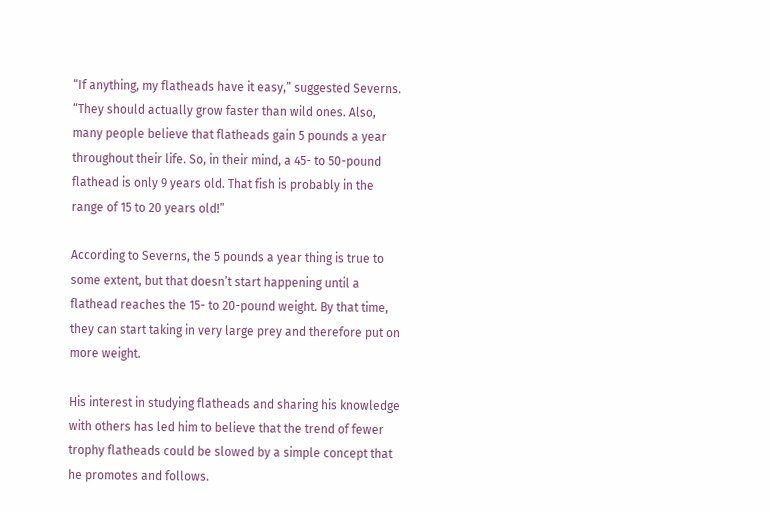“If anything, my flatheads have it easy,” suggested Severns. “They should actually grow faster than wild ones. Also, many people believe that flatheads gain 5 pounds a year throughout their life. So, in their mind, a 45- to 50-pound flathead is only 9 years old. That fish is probably in the range of 15 to 20 years old!”

According to Severns, the 5 pounds a year thing is true to some extent, but that doesn’t start happening until a flathead reaches the 15- to 20-pound weight. By that time, they can start taking in very large prey and therefore put on more weight.

His interest in studying flatheads and sharing his knowledge with others has led him to believe that the trend of fewer trophy flatheads could be slowed by a simple concept that he promotes and follows.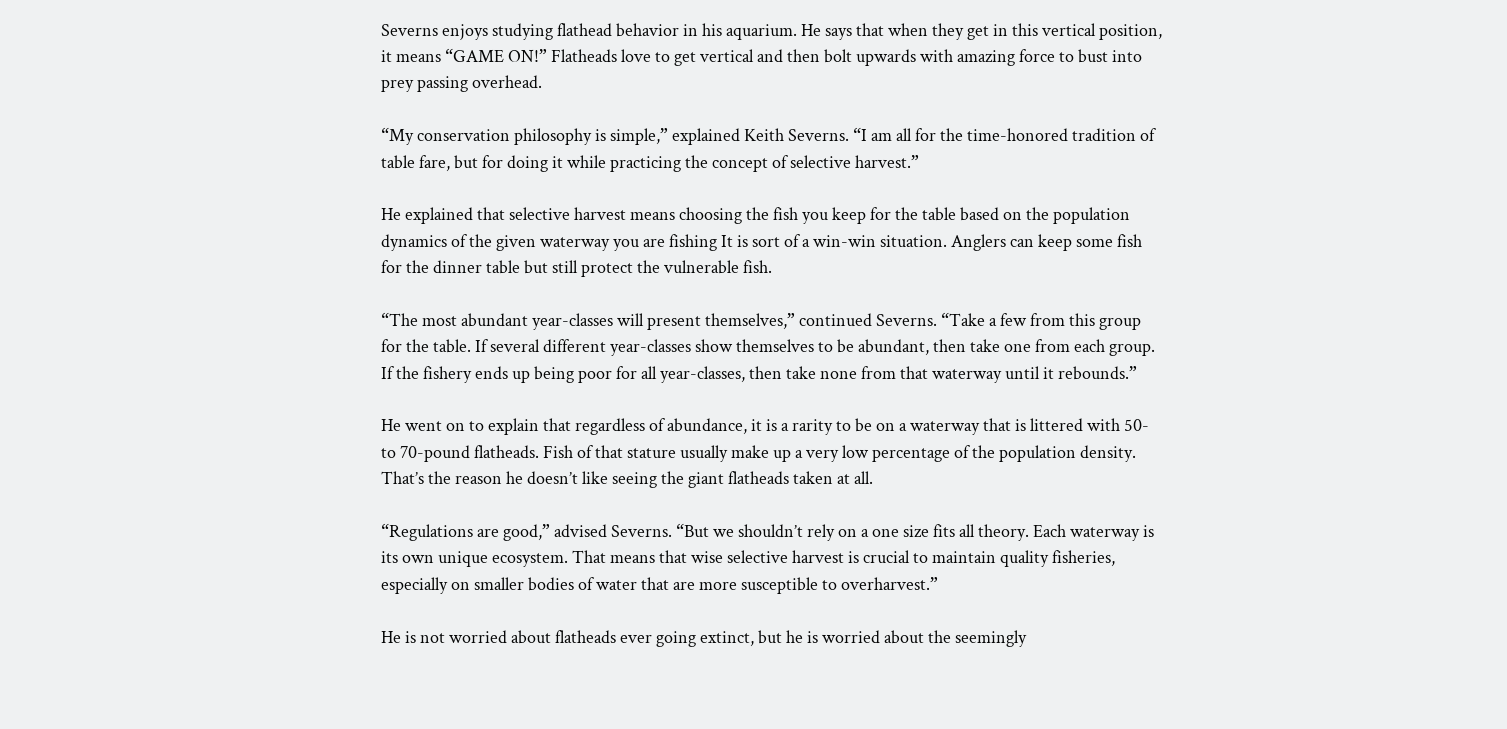Severns enjoys studying flathead behavior in his aquarium. He says that when they get in this vertical position, it means “GAME ON!” Flatheads love to get vertical and then bolt upwards with amazing force to bust into prey passing overhead.

“My conservation philosophy is simple,” explained Keith Severns. “I am all for the time-honored tradition of table fare, but for doing it while practicing the concept of selective harvest.”

He explained that selective harvest means choosing the fish you keep for the table based on the population dynamics of the given waterway you are fishing It is sort of a win-win situation. Anglers can keep some fish for the dinner table but still protect the vulnerable fish.

“The most abundant year-classes will present themselves,” continued Severns. “Take a few from this group for the table. If several different year-classes show themselves to be abundant, then take one from each group. If the fishery ends up being poor for all year-classes, then take none from that waterway until it rebounds.”

He went on to explain that regardless of abundance, it is a rarity to be on a waterway that is littered with 50- to 70-pound flatheads. Fish of that stature usually make up a very low percentage of the population density. That’s the reason he doesn’t like seeing the giant flatheads taken at all.

“Regulations are good,” advised Severns. “But we shouldn’t rely on a one size fits all theory. Each waterway is its own unique ecosystem. That means that wise selective harvest is crucial to maintain quality fisheries, especially on smaller bodies of water that are more susceptible to overharvest.”

He is not worried about flatheads ever going extinct, but he is worried about the seemingly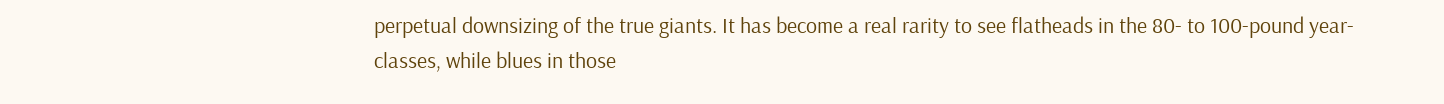perpetual downsizing of the true giants. It has become a real rarity to see flatheads in the 80- to 100-pound year-classes, while blues in those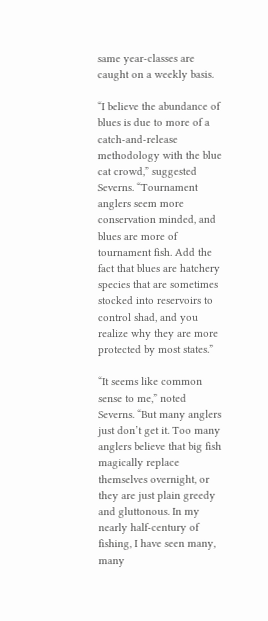same year-classes are caught on a weekly basis.

“I believe the abundance of blues is due to more of a catch-and-release methodology with the blue cat crowd,” suggested Severns. “Tournament anglers seem more conservation minded, and blues are more of tournament fish. Add the fact that blues are hatchery species that are sometimes stocked into reservoirs to control shad, and you realize why they are more protected by most states.”

“It seems like common sense to me,” noted Severns. “But many anglers just don’t get it. Too many anglers believe that big fish magically replace themselves overnight, or they are just plain greedy and gluttonous. In my nearly half-century of fishing, I have seen many, many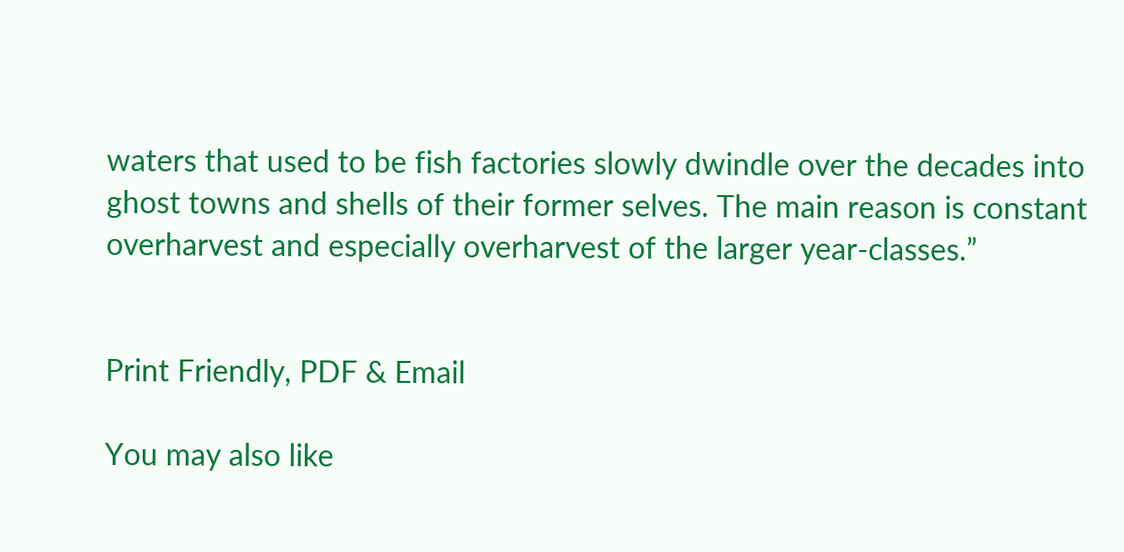waters that used to be fish factories slowly dwindle over the decades into ghost towns and shells of their former selves. The main reason is constant overharvest and especially overharvest of the larger year-classes.”


Print Friendly, PDF & Email

You may also like